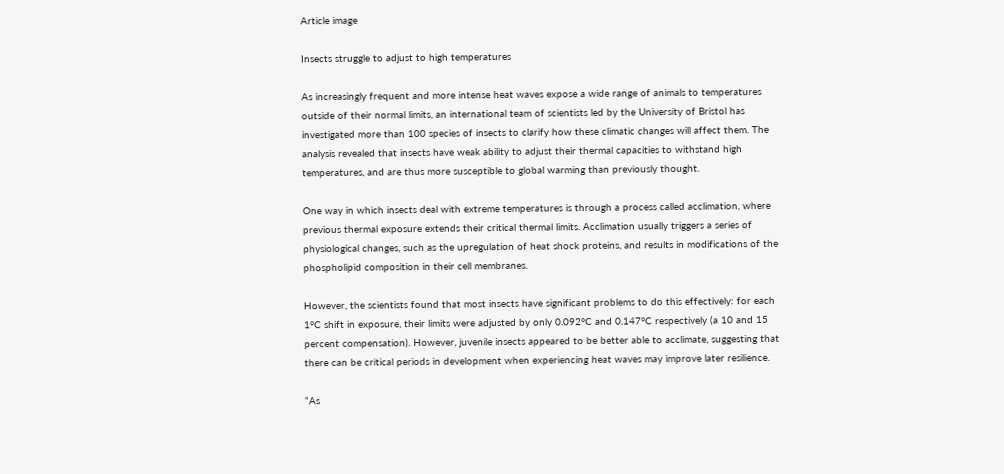Article image

Insects struggle to adjust to high temperatures

As increasingly frequent and more intense heat waves expose a wide range of animals to temperatures outside of their normal limits, an international team of scientists led by the University of Bristol has investigated more than 100 species of insects to clarify how these climatic changes will affect them. The analysis revealed that insects have weak ability to adjust their thermal capacities to withstand high temperatures, and are thus more susceptible to global warming than previously thought.

One way in which insects deal with extreme temperatures is through a process called acclimation, where previous thermal exposure extends their critical thermal limits. Acclimation usually triggers a series of physiological changes, such as the upregulation of heat shock proteins, and results in modifications of the phospholipid composition in their cell membranes.

However, the scientists found that most insects have significant problems to do this effectively: for each 1°C shift in exposure, their limits were adjusted by only 0.092°C and 0.147°C respectively (a 10 and 15 percent compensation). However, juvenile insects appeared to be better able to acclimate, suggesting that there can be critical periods in development when experiencing heat waves may improve later resilience.

“As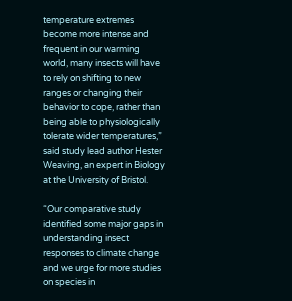temperature extremes become more intense and frequent in our warming world, many insects will have to rely on shifting to new ranges or changing their behavior to cope, rather than being able to physiologically tolerate wider temperatures,” said study lead author Hester Weaving, an expert in Biology at the University of Bristol.

“Our comparative study identified some major gaps in understanding insect responses to climate change and we urge for more studies on species in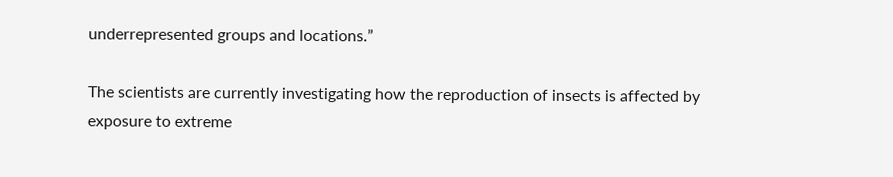underrepresented groups and locations.”

The scientists are currently investigating how the reproduction of insects is affected by exposure to extreme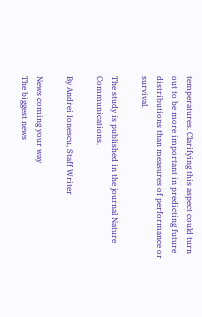temperatures. Clarifying this aspect could turn out to be more important in predicting future distributions than measures of performance or survival.

The study is published in the journal Nature Communications.

By Andrei Ionescu, Staff Writer

News coming your way
The biggest news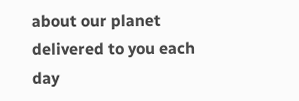about our planet delivered to you each day